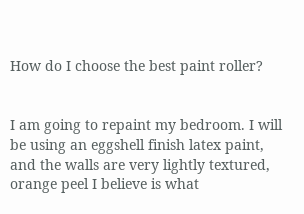How do I choose the best paint roller?


I am going to repaint my bedroom. I will be using an eggshell finish latex paint, and the walls are very lightly textured, orange peel I believe is what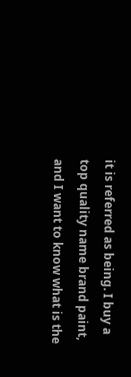it is referred as being. I buy a top quality name brand paint, and I want to know what is the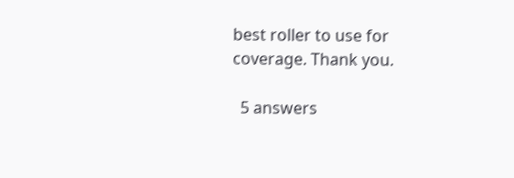best roller to use for coverage. Thank you.

  5 answers